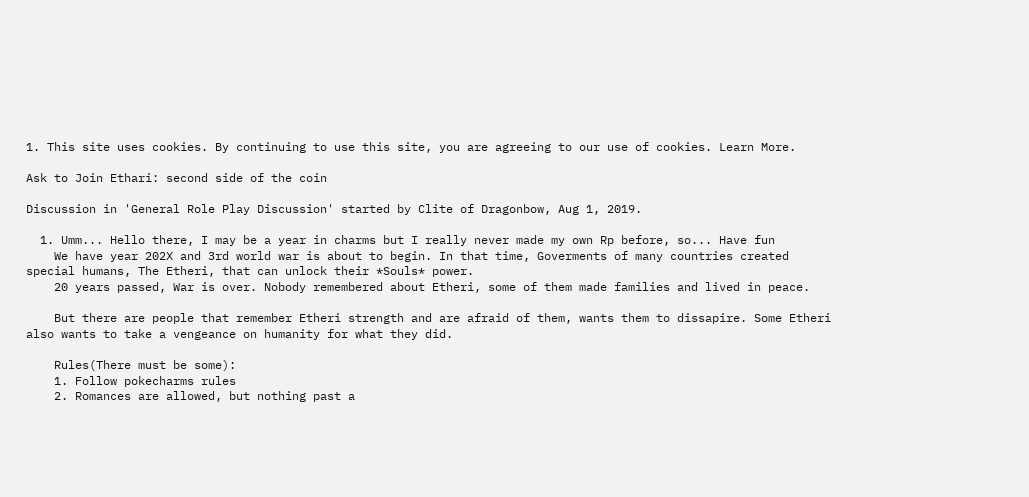1. This site uses cookies. By continuing to use this site, you are agreeing to our use of cookies. Learn More.

Ask to Join Ethari: second side of the coin

Discussion in 'General Role Play Discussion' started by Clite of Dragonbow, Aug 1, 2019.

  1. Umm... Hello there, I may be a year in charms but I really never made my own Rp before, so... Have fun
    We have year 202X and 3rd world war is about to begin. In that time, Goverments of many countries created special humans, The Etheri, that can unlock their *Souls* power.
    20 years passed, War is over. Nobody remembered about Etheri, some of them made families and lived in peace.

    But there are people that remember Etheri strength and are afraid of them, wants them to dissapire. Some Etheri also wants to take a vengeance on humanity for what they did.

    Rules(There must be some):
    1. Follow pokecharms rules
    2. Romances are allowed, but nothing past a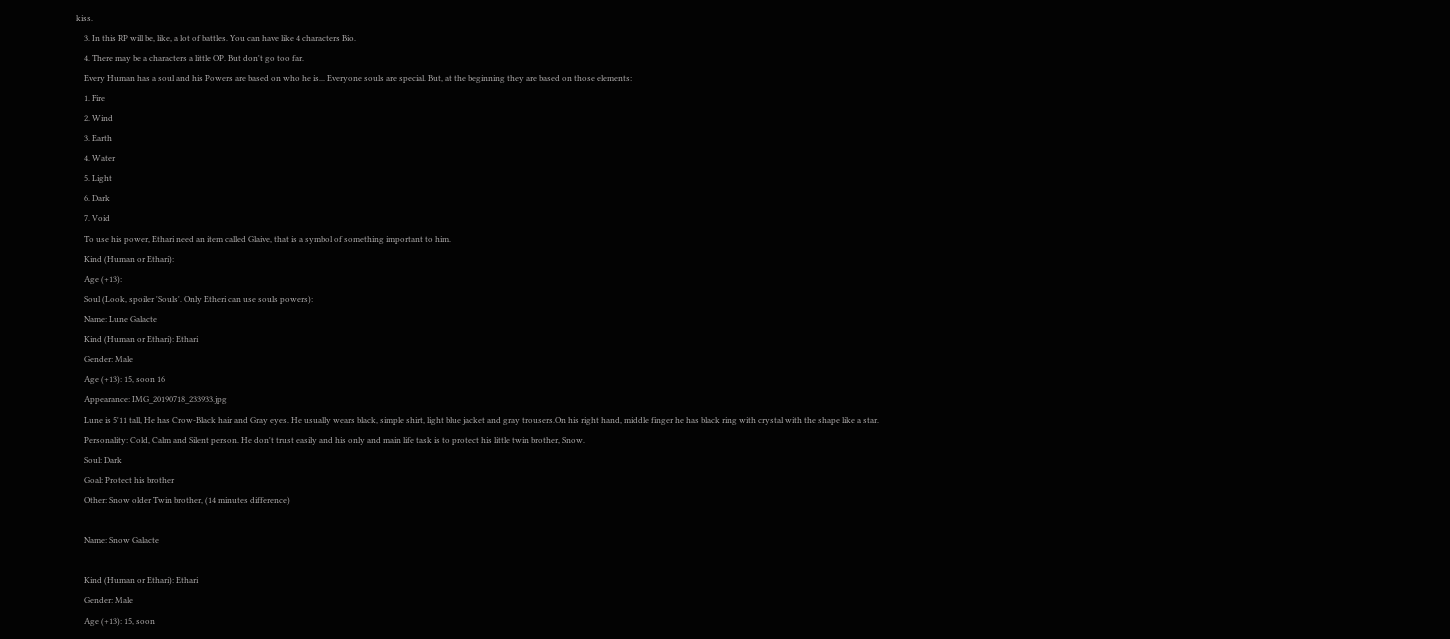kiss.
    3. In this RP will be, like, a lot of battles. You can have like 4 characters Bio.
    4. There may be a characters a little OP. But don't go too far.
    Every Human has a soul and his Powers are based on who he is... Everyone souls are special. But, at the beginning they are based on those elements:
    1. Fire
    2. Wind
    3. Earth
    4. Water
    5. Light
    6. Dark
    7. Void
    To use his power, Ethari need an item called Glaive, that is a symbol of something important to him.
    Kind (Human or Ethari):
    Age (+13):
    Soul (Look, spoiler 'Souls'. Only Etheri can use souls powers):
    Name: Lune Galacte
    Kind (Human or Ethari): Ethari
    Gender: Male
    Age (+13): 15, soon 16
    Appearance: IMG_20190718_233933.jpg
    Lune is 5'11 tall, He has Crow-Black hair and Gray eyes. He usually wears black, simple shirt, light blue jacket and gray trousers.On his right hand, middle finger he has black ring with crystal with the shape like a star.
    Personality: Cold, Calm and Silent person. He don't trust easily and his only and main life task is to protect his little twin brother, Snow.
    Soul: Dark
    Goal: Protect his brother
    Other: Snow older Twin brother, (14 minutes difference)

    Name: Snow Galacte

    Kind (Human or Ethari): Ethari
    Gender: Male
    Age (+13): 15, soon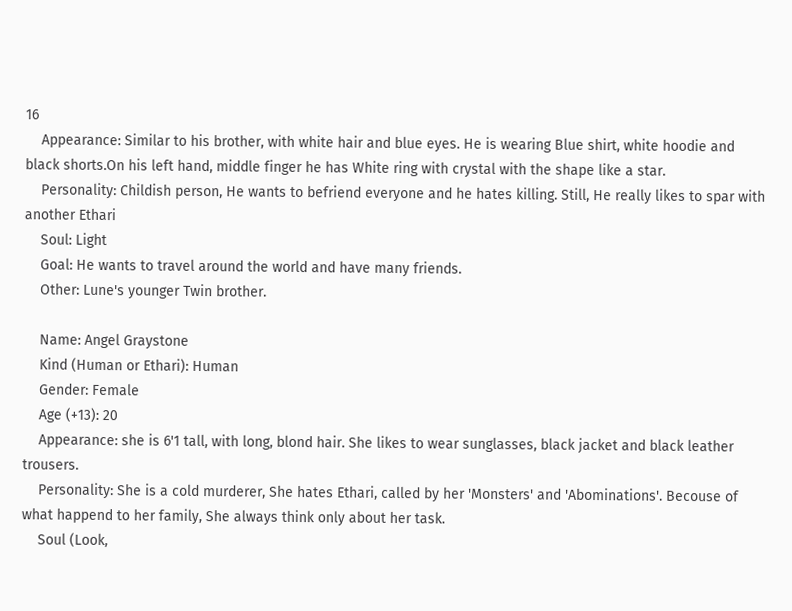16
    Appearance: Similar to his brother, with white hair and blue eyes. He is wearing Blue shirt, white hoodie and black shorts.On his left hand, middle finger he has White ring with crystal with the shape like a star.
    Personality: Childish person, He wants to befriend everyone and he hates killing. Still, He really likes to spar with another Ethari
    Soul: Light
    Goal: He wants to travel around the world and have many friends.
    Other: Lune's younger Twin brother.

    Name: Angel Graystone
    Kind (Human or Ethari): Human
    Gender: Female
    Age (+13): 20
    Appearance: she is 6'1 tall, with long, blond hair. She likes to wear sunglasses, black jacket and black leather trousers.
    Personality: She is a cold murderer, She hates Ethari, called by her 'Monsters' and 'Abominations'. Becouse of what happend to her family, She always think only about her task.
    Soul (Look,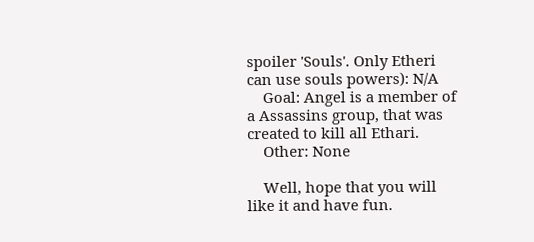spoiler 'Souls'. Only Etheri can use souls powers): N/A
    Goal: Angel is a member of a Assassins group, that was created to kill all Ethari.
    Other: None

    Well, hope that you will like it and have fun.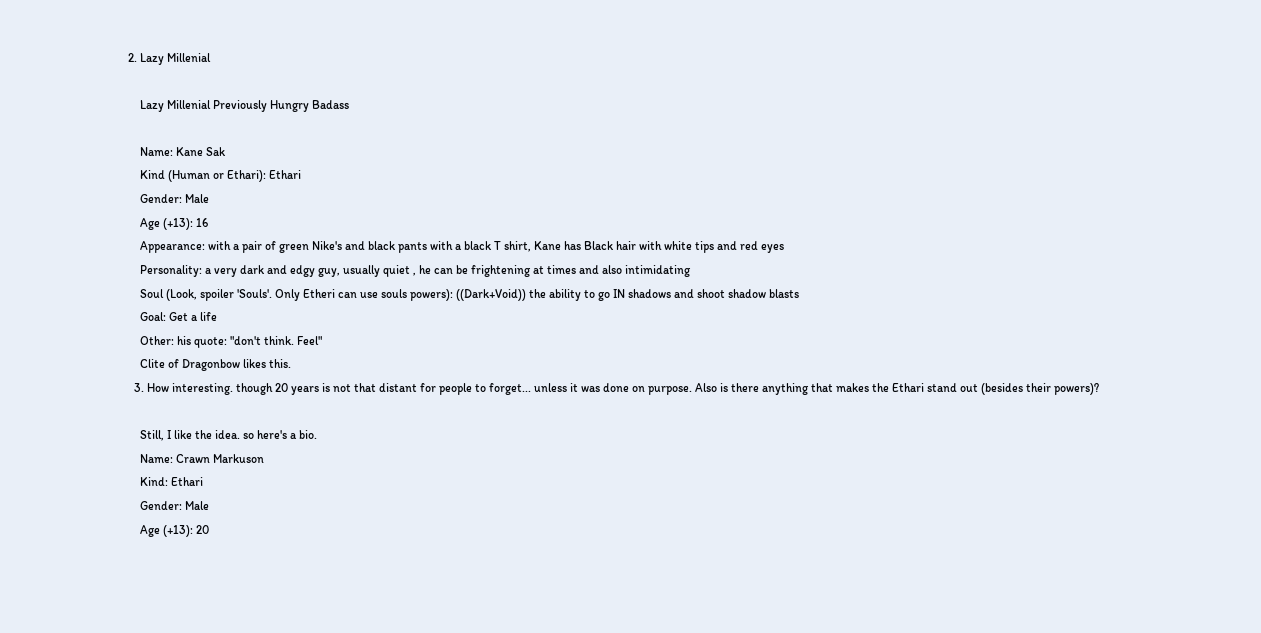2. Lazy Millenial

    Lazy Millenial Previously Hungry Badass

    Name: Kane Sak
    Kind (Human or Ethari): Ethari
    Gender: Male
    Age (+13): 16
    Appearance: with a pair of green Nike's and black pants with a black T shirt, Kane has Black hair with white tips and red eyes
    Personality: a very dark and edgy guy, usually quiet , he can be frightening at times and also intimidating
    Soul (Look, spoiler 'Souls'. Only Etheri can use souls powers): ((Dark+Void)) the ability to go IN shadows and shoot shadow blasts
    Goal: Get a life
    Other: his quote: "don't think. Feel"
    Clite of Dragonbow likes this.
  3. How interesting. though 20 years is not that distant for people to forget... unless it was done on purpose. Also is there anything that makes the Ethari stand out (besides their powers)?

    Still, I like the idea. so here's a bio.
    Name: Crawn Markuson
    Kind: Ethari
    Gender: Male
    Age (+13): 20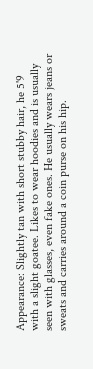Appearance: Slightly tan with short stubby hair, he 5'9 with a slight goatee. Likes to wear hoodies and is usually seen with glasses, even fake ones. He usually wears jeans or sweats and carries around a coin purse on his hip.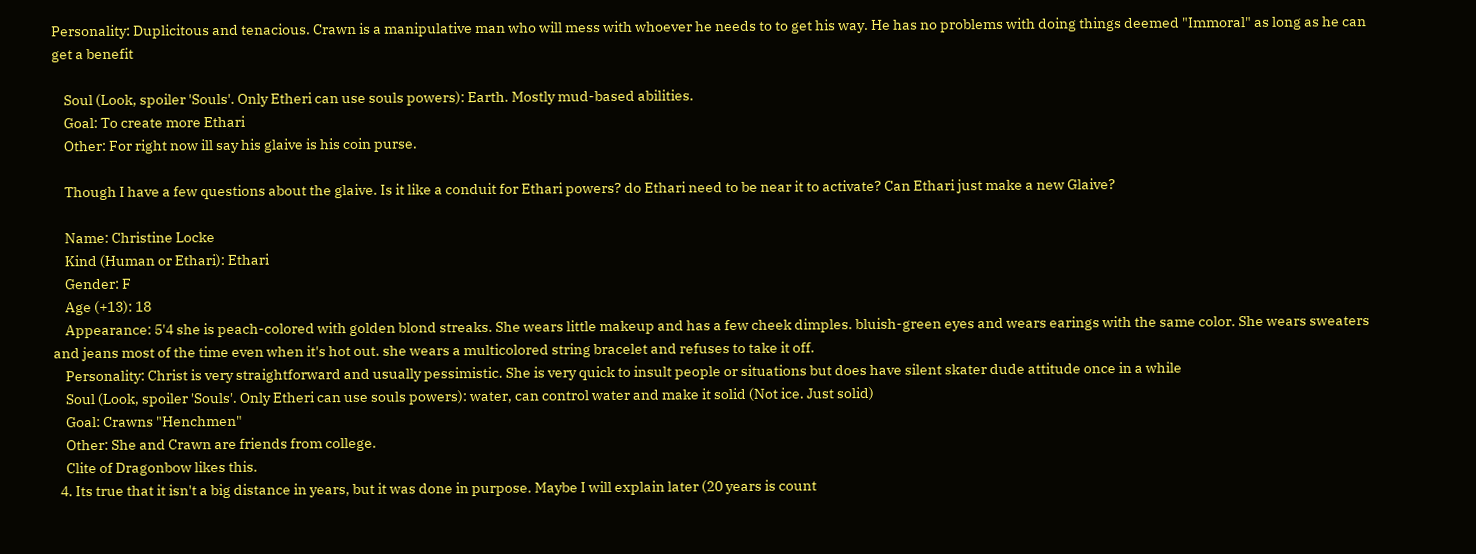Personality: Duplicitous and tenacious. Crawn is a manipulative man who will mess with whoever he needs to to get his way. He has no problems with doing things deemed "Immoral" as long as he can get a benefit

    Soul (Look, spoiler 'Souls'. Only Etheri can use souls powers): Earth. Mostly mud-based abilities.
    Goal: To create more Ethari
    Other: For right now ill say his glaive is his coin purse.

    Though I have a few questions about the glaive. Is it like a conduit for Ethari powers? do Ethari need to be near it to activate? Can Ethari just make a new Glaive?

    Name: Christine Locke
    Kind (Human or Ethari): Ethari
    Gender: F
    Age (+13): 18
    Appearance: 5'4 she is peach-colored with golden blond streaks. She wears little makeup and has a few cheek dimples. bluish-green eyes and wears earings with the same color. She wears sweaters and jeans most of the time even when it's hot out. she wears a multicolored string bracelet and refuses to take it off.
    Personality: Christ is very straightforward and usually pessimistic. She is very quick to insult people or situations but does have silent skater dude attitude once in a while
    Soul (Look, spoiler 'Souls'. Only Etheri can use souls powers): water, can control water and make it solid (Not ice. Just solid)
    Goal: Crawns "Henchmen"
    Other: She and Crawn are friends from college.
    Clite of Dragonbow likes this.
  4. Its true that it isn't a big distance in years, but it was done in purpose. Maybe I will explain later (20 years is count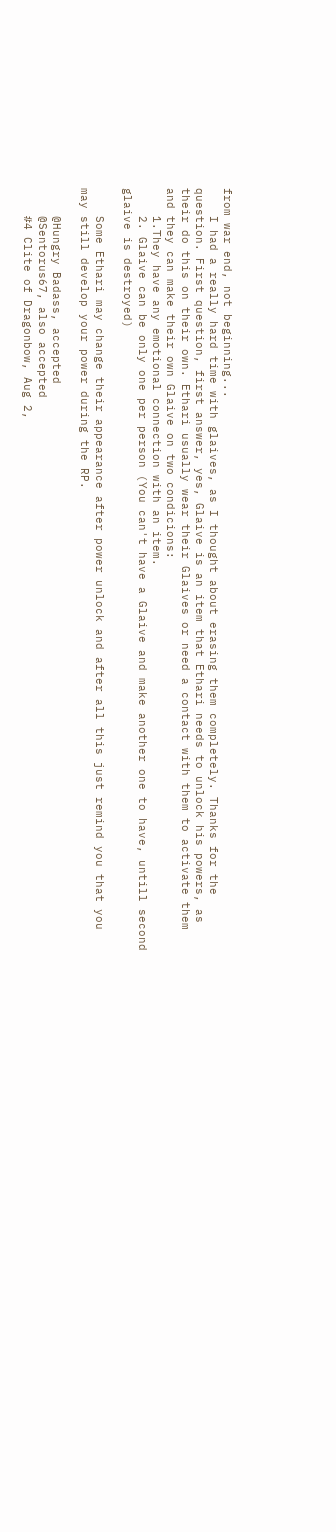from war end, not beginning...
    I had a really hard time with glaives, as I thought about erasing them completely. Thanks for the question. First question, first answer, yes, Glaive is an item that Ethari needs to unlock his powers, as their do this on their own. Ethari usually wear their Glaives or need a contact with them to activate them and they can make their own Glaive on two condicions:
    1.They have any emotional connection with an item.
    2. Glaive can be only one per person (You can't have a Glaive and make another one to have, untill second glaive is destroyed)

    Some Ethari may change their appearance after power unlock and after all this just remind you that you may still develop your power during the RP.

    @Hungry Badass, accepted
    @Sentorus67, also accepted
    #4 Clite of Dragonbow, Aug 2,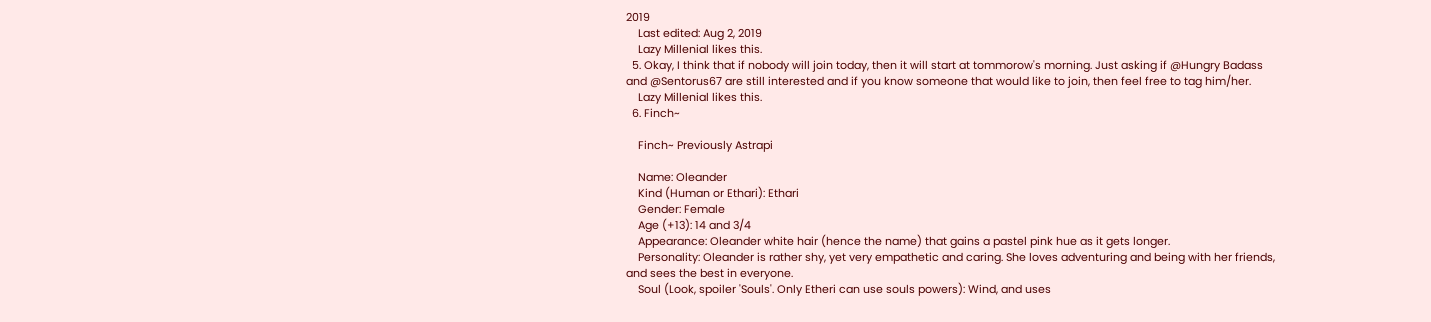2019
    Last edited: Aug 2, 2019
    Lazy Millenial likes this.
  5. Okay, I think that if nobody will join today, then it will start at tommorow's morning. Just asking if @Hungry Badass and @Sentorus67 are still interested and if you know someone that would like to join, then feel free to tag him/her.
    Lazy Millenial likes this.
  6. Finch~

    Finch~ Previously Astrapi

    Name: Oleander
    Kind (Human or Ethari): Ethari
    Gender: Female
    Age (+13): 14 and 3/4
    Appearance: Oleander white hair (hence the name) that gains a pastel pink hue as it gets longer.
    Personality: Oleander is rather shy, yet very empathetic and caring. She loves adventuring and being with her friends, and sees the best in everyone.
    Soul (Look, spoiler 'Souls'. Only Etheri can use souls powers): Wind, and uses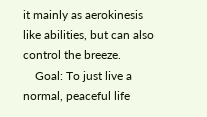it mainly as aerokinesis like abilities, but can also control the breeze.
    Goal: To just live a normal, peaceful life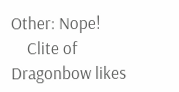Other: Nope!
    Clite of Dragonbow likes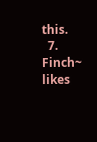this.
  7. Finch~ likes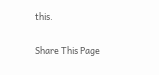this.

Share This Page